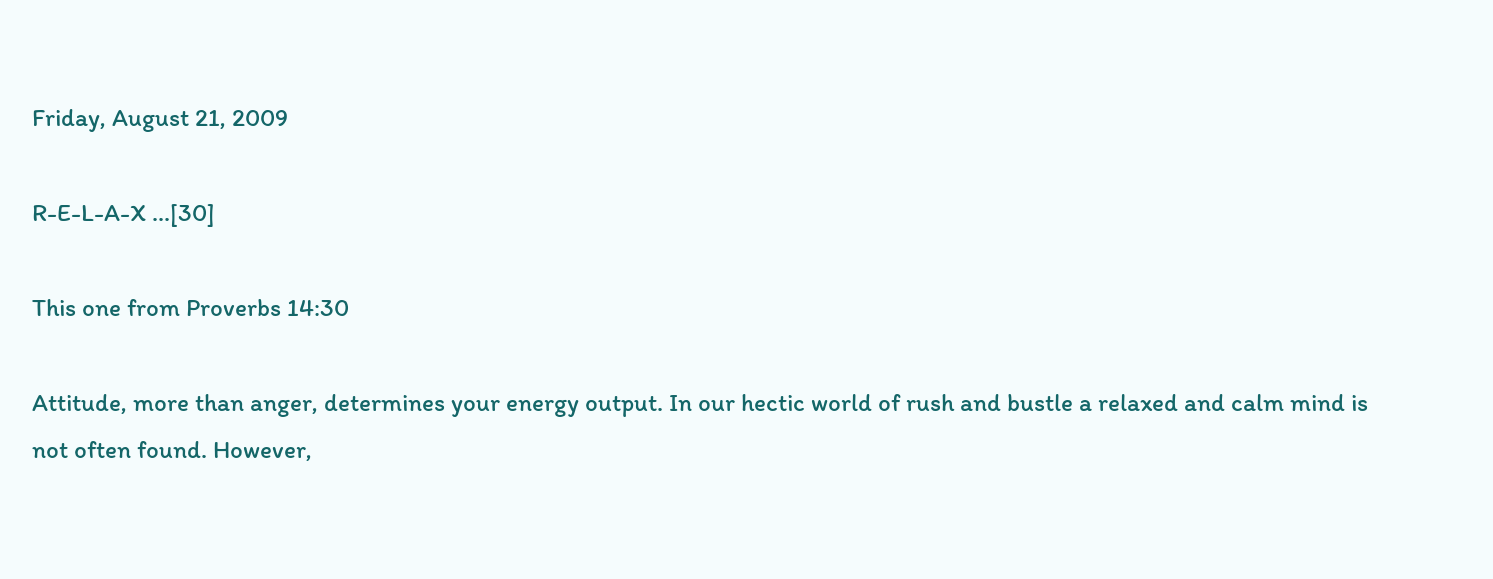Friday, August 21, 2009

R-E-L-A-X ...[30]

This one from Proverbs 14:30

Attitude, more than anger, determines your energy output. In our hectic world of rush and bustle a relaxed and calm mind is not often found. However,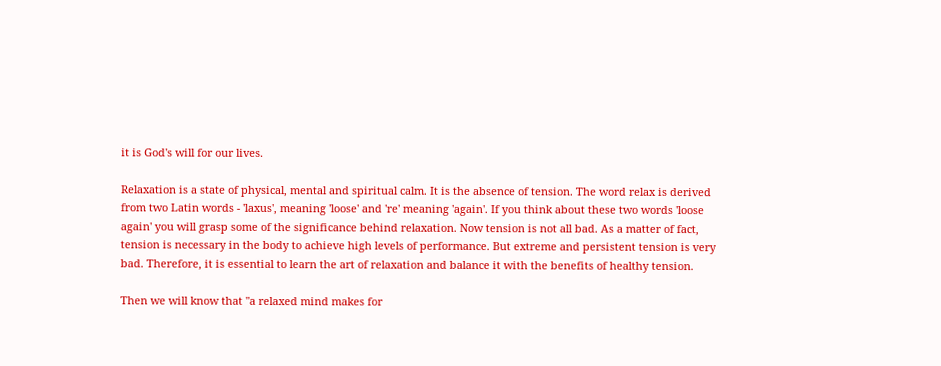it is God's will for our lives.

Relaxation is a state of physical, mental and spiritual calm. It is the absence of tension. The word relax is derived from two Latin words - 'laxus', meaning 'loose' and 're' meaning 'again'. If you think about these two words 'loose again' you will grasp some of the significance behind relaxation. Now tension is not all bad. As a matter of fact, tension is necessary in the body to achieve high levels of performance. But extreme and persistent tension is very bad. Therefore, it is essential to learn the art of relaxation and balance it with the benefits of healthy tension.

Then we will know that "a relaxed mind makes for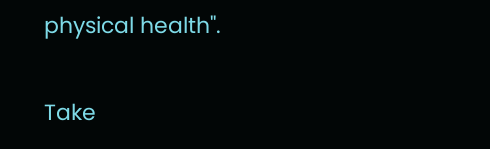physical health".

Take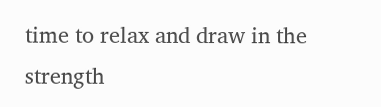time to relax and draw in the strength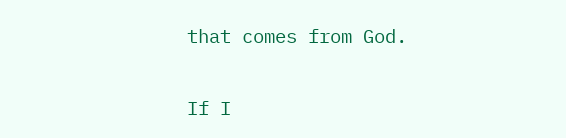that comes from God.

If I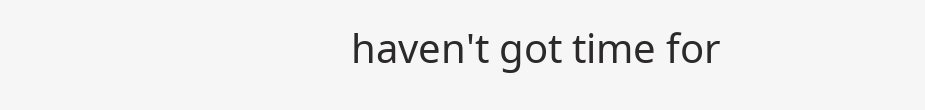haven't got time for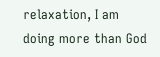relaxation, I am doing more than God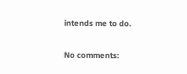intends me to do.

No comments: